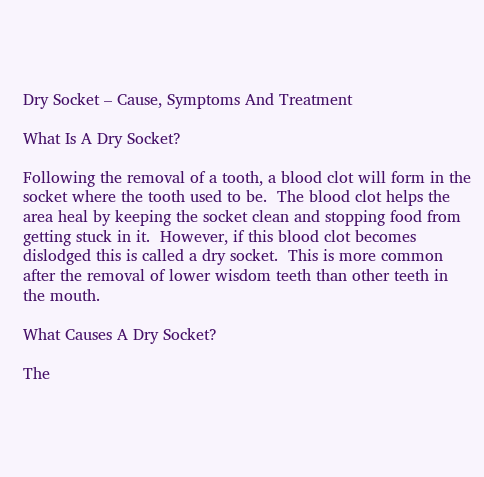Dry Socket – Cause, Symptoms And Treatment

What Is A Dry Socket?

Following the removal of a tooth, a blood clot will form in the socket where the tooth used to be.  The blood clot helps the area heal by keeping the socket clean and stopping food from getting stuck in it.  However, if this blood clot becomes dislodged this is called a dry socket.  This is more common after the removal of lower wisdom teeth than other teeth in the mouth.

What Causes A Dry Socket?

The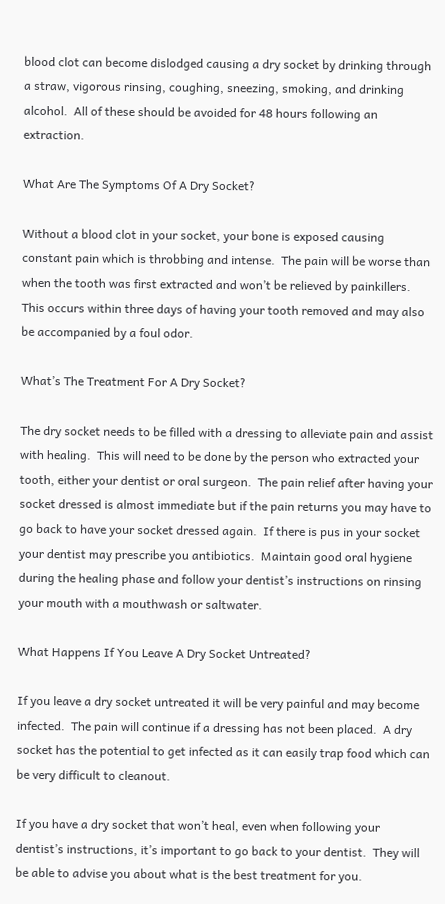blood clot can become dislodged causing a dry socket by drinking through a straw, vigorous rinsing, coughing, sneezing, smoking, and drinking alcohol.  All of these should be avoided for 48 hours following an extraction.

What Are The Symptoms Of A Dry Socket?

Without a blood clot in your socket, your bone is exposed causing constant pain which is throbbing and intense.  The pain will be worse than when the tooth was first extracted and won’t be relieved by painkillers.  This occurs within three days of having your tooth removed and may also be accompanied by a foul odor.

What’s The Treatment For A Dry Socket?

The dry socket needs to be filled with a dressing to alleviate pain and assist with healing.  This will need to be done by the person who extracted your tooth, either your dentist or oral surgeon.  The pain relief after having your socket dressed is almost immediate but if the pain returns you may have to go back to have your socket dressed again.  If there is pus in your socket your dentist may prescribe you antibiotics.  Maintain good oral hygiene during the healing phase and follow your dentist’s instructions on rinsing your mouth with a mouthwash or saltwater.

What Happens If You Leave A Dry Socket Untreated?

If you leave a dry socket untreated it will be very painful and may become infected.  The pain will continue if a dressing has not been placed.  A dry socket has the potential to get infected as it can easily trap food which can be very difficult to cleanout.

If you have a dry socket that won’t heal, even when following your dentist’s instructions, it’s important to go back to your dentist.  They will be able to advise you about what is the best treatment for you.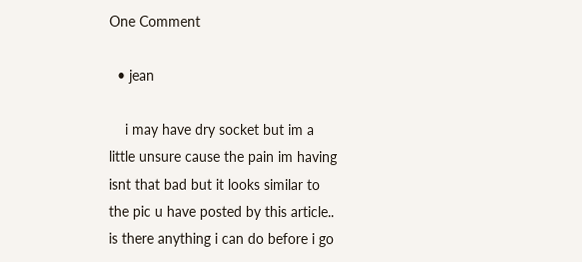One Comment

  • jean

    i may have dry socket but im a little unsure cause the pain im having isnt that bad but it looks similar to the pic u have posted by this article.. is there anything i can do before i go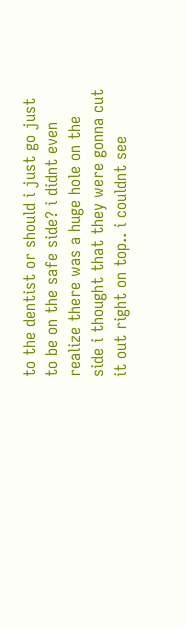to the dentist or should i just go just to be on the safe side? i didnt even realize there was a huge hole on the side i thought that they were gonna cut it out right on top.. i couldnt see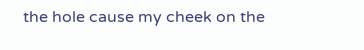the hole cause my cheek on the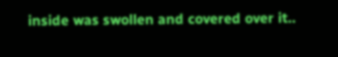inside was swollen and covered over it..